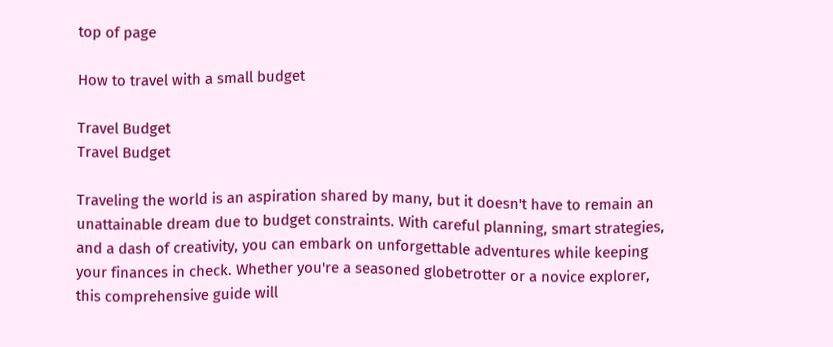top of page

How to travel with a small budget

Travel Budget
Travel Budget

Traveling the world is an aspiration shared by many, but it doesn't have to remain an unattainable dream due to budget constraints. With careful planning, smart strategies, and a dash of creativity, you can embark on unforgettable adventures while keeping your finances in check. Whether you're a seasoned globetrotter or a novice explorer, this comprehensive guide will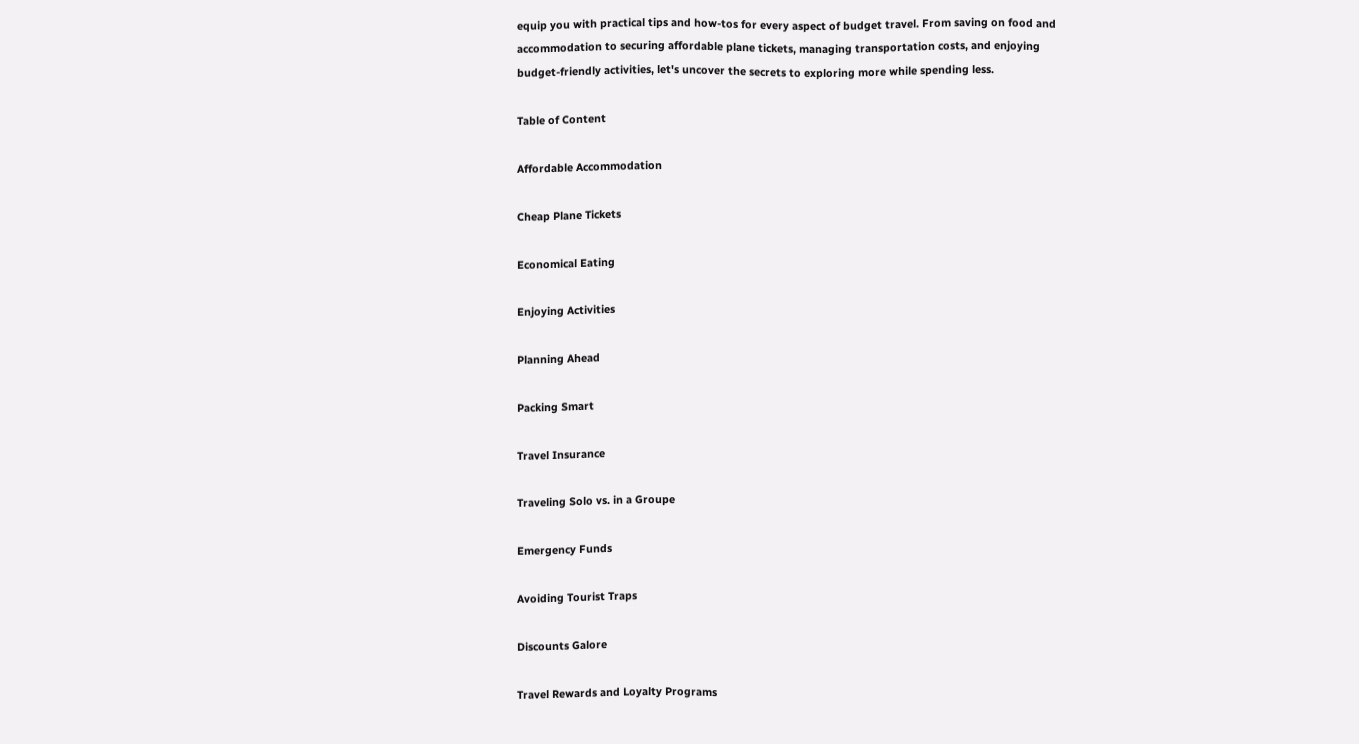equip you with practical tips and how-tos for every aspect of budget travel. From saving on food and accommodation to securing affordable plane tickets, managing transportation costs, and enjoying budget-friendly activities, let's uncover the secrets to exploring more while spending less.

Table of Content

Affordable Accommodation

Cheap Plane Tickets

Economical Eating

Enjoying Activities

Planning Ahead

Packing Smart

Travel Insurance

Traveling Solo vs. in a Groupe

Emergency Funds

Avoiding Tourist Traps

Discounts Galore

Travel Rewards and Loyalty Programs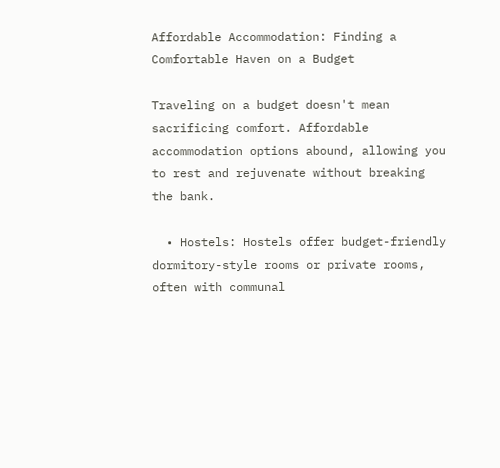Affordable Accommodation: Finding a Comfortable Haven on a Budget

Traveling on a budget doesn't mean sacrificing comfort. Affordable accommodation options abound, allowing you to rest and rejuvenate without breaking the bank.

  • Hostels: Hostels offer budget-friendly dormitory-style rooms or private rooms, often with communal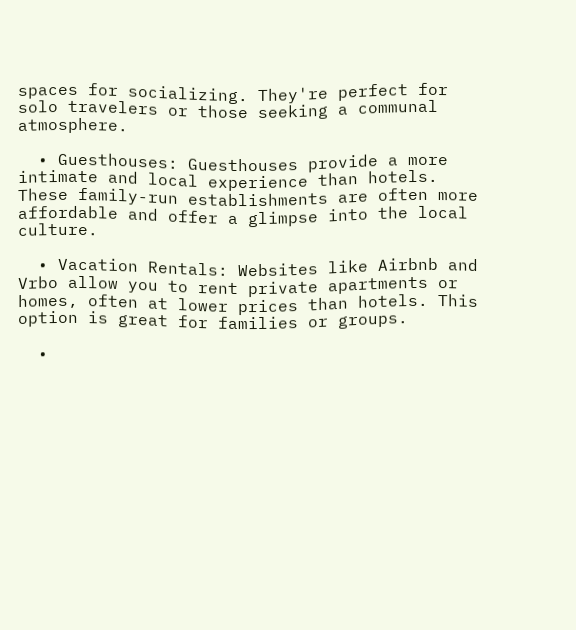spaces for socializing. They're perfect for solo travelers or those seeking a communal atmosphere.

  • Guesthouses: Guesthouses provide a more intimate and local experience than hotels. These family-run establishments are often more affordable and offer a glimpse into the local culture.

  • Vacation Rentals: Websites like Airbnb and Vrbo allow you to rent private apartments or homes, often at lower prices than hotels. This option is great for families or groups.

  •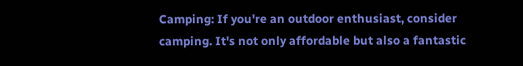Camping: If you're an outdoor enthusiast, consider camping. It's not only affordable but also a fantastic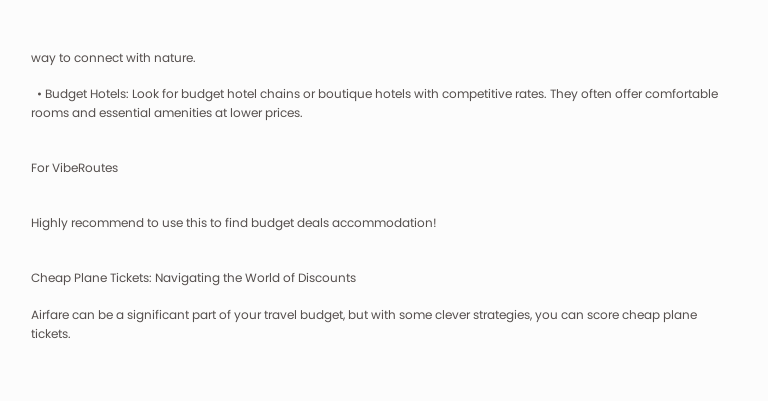way to connect with nature.

  • Budget Hotels: Look for budget hotel chains or boutique hotels with competitive rates. They often offer comfortable rooms and essential amenities at lower prices.


For VibeRoutes


Highly recommend to use this to find budget deals accommodation!


Cheap Plane Tickets: Navigating the World of Discounts

Airfare can be a significant part of your travel budget, but with some clever strategies, you can score cheap plane tickets.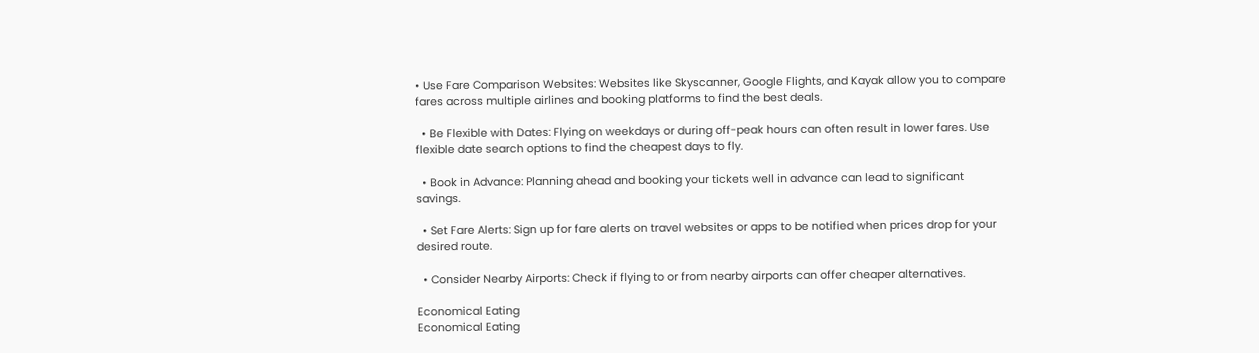• Use Fare Comparison Websites: Websites like Skyscanner, Google Flights, and Kayak allow you to compare fares across multiple airlines and booking platforms to find the best deals.

  • Be Flexible with Dates: Flying on weekdays or during off-peak hours can often result in lower fares. Use flexible date search options to find the cheapest days to fly.

  • Book in Advance: Planning ahead and booking your tickets well in advance can lead to significant savings.

  • Set Fare Alerts: Sign up for fare alerts on travel websites or apps to be notified when prices drop for your desired route.

  • Consider Nearby Airports: Check if flying to or from nearby airports can offer cheaper alternatives.

Economical Eating
Economical Eating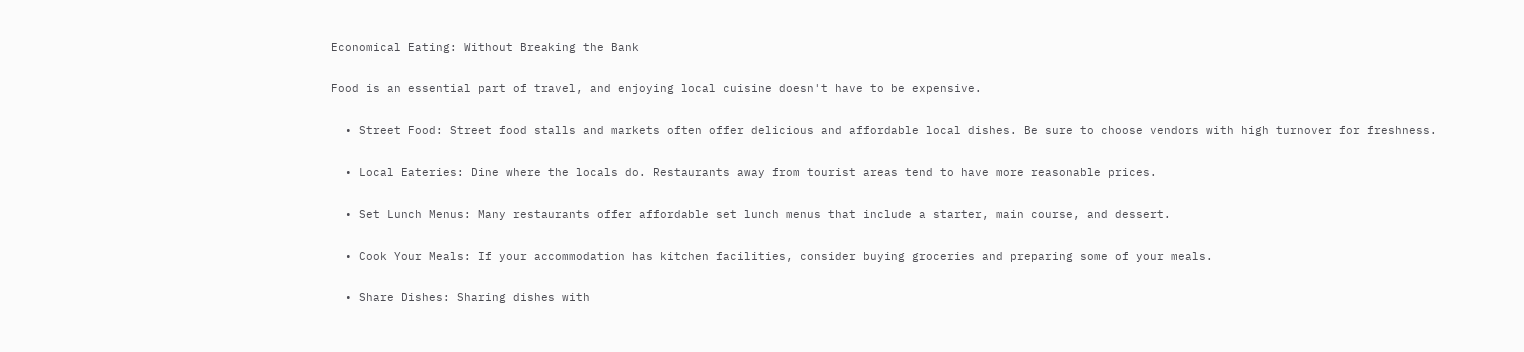Economical Eating: Without Breaking the Bank

Food is an essential part of travel, and enjoying local cuisine doesn't have to be expensive.

  • Street Food: Street food stalls and markets often offer delicious and affordable local dishes. Be sure to choose vendors with high turnover for freshness.

  • Local Eateries: Dine where the locals do. Restaurants away from tourist areas tend to have more reasonable prices.

  • Set Lunch Menus: Many restaurants offer affordable set lunch menus that include a starter, main course, and dessert.

  • Cook Your Meals: If your accommodation has kitchen facilities, consider buying groceries and preparing some of your meals.

  • Share Dishes: Sharing dishes with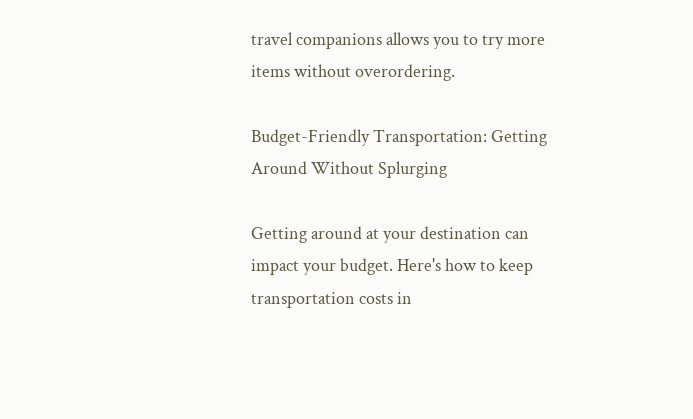travel companions allows you to try more items without overordering.

Budget-Friendly Transportation: Getting Around Without Splurging

Getting around at your destination can impact your budget. Here's how to keep transportation costs in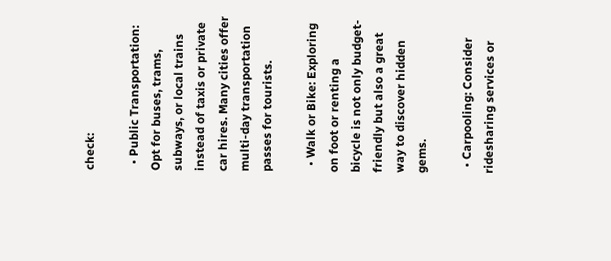check:

  • Public Transportation: Opt for buses, trams, subways, or local trains instead of taxis or private car hires. Many cities offer multi-day transportation passes for tourists.

  • Walk or Bike: Exploring on foot or renting a bicycle is not only budget-friendly but also a great way to discover hidden gems.

  • Carpooling: Consider ridesharing services or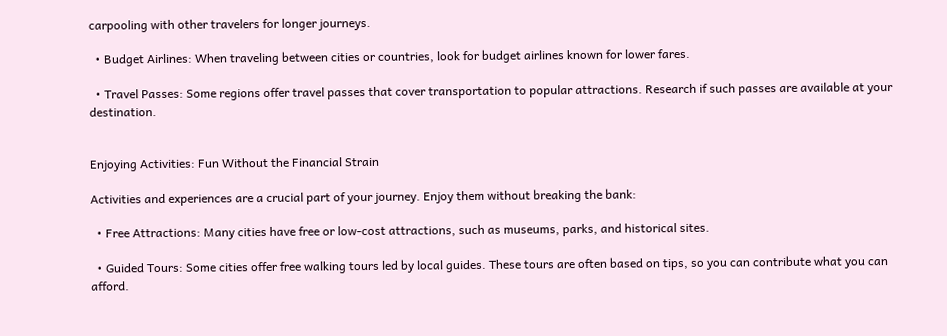carpooling with other travelers for longer journeys.

  • Budget Airlines: When traveling between cities or countries, look for budget airlines known for lower fares.

  • Travel Passes: Some regions offer travel passes that cover transportation to popular attractions. Research if such passes are available at your destination.


Enjoying Activities: Fun Without the Financial Strain

Activities and experiences are a crucial part of your journey. Enjoy them without breaking the bank:

  • Free Attractions: Many cities have free or low-cost attractions, such as museums, parks, and historical sites.

  • Guided Tours: Some cities offer free walking tours led by local guides. These tours are often based on tips, so you can contribute what you can afford.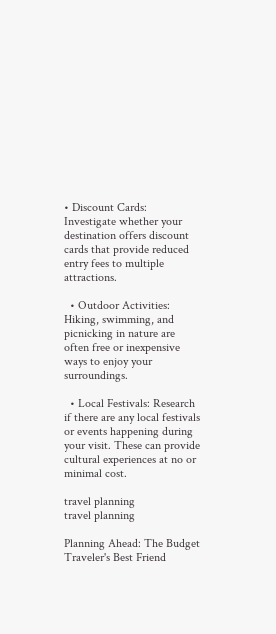• Discount Cards: Investigate whether your destination offers discount cards that provide reduced entry fees to multiple attractions.

  • Outdoor Activities: Hiking, swimming, and picnicking in nature are often free or inexpensive ways to enjoy your surroundings.

  • Local Festivals: Research if there are any local festivals or events happening during your visit. These can provide cultural experiences at no or minimal cost.

travel planning
travel planning

Planning Ahead: The Budget Traveler's Best Friend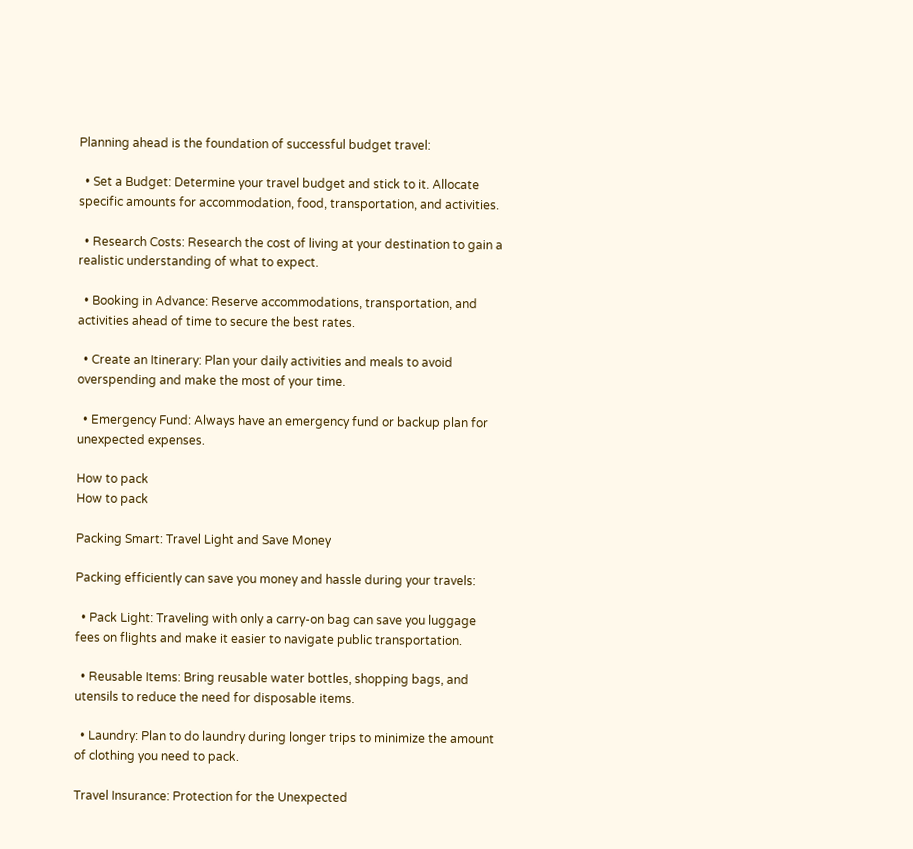Planning ahead is the foundation of successful budget travel:

  • Set a Budget: Determine your travel budget and stick to it. Allocate specific amounts for accommodation, food, transportation, and activities.

  • Research Costs: Research the cost of living at your destination to gain a realistic understanding of what to expect.

  • Booking in Advance: Reserve accommodations, transportation, and activities ahead of time to secure the best rates.

  • Create an Itinerary: Plan your daily activities and meals to avoid overspending and make the most of your time.

  • Emergency Fund: Always have an emergency fund or backup plan for unexpected expenses.

How to pack
How to pack

Packing Smart: Travel Light and Save Money

Packing efficiently can save you money and hassle during your travels:

  • Pack Light: Traveling with only a carry-on bag can save you luggage fees on flights and make it easier to navigate public transportation.

  • Reusable Items: Bring reusable water bottles, shopping bags, and utensils to reduce the need for disposable items.

  • Laundry: Plan to do laundry during longer trips to minimize the amount of clothing you need to pack.

Travel Insurance: Protection for the Unexpected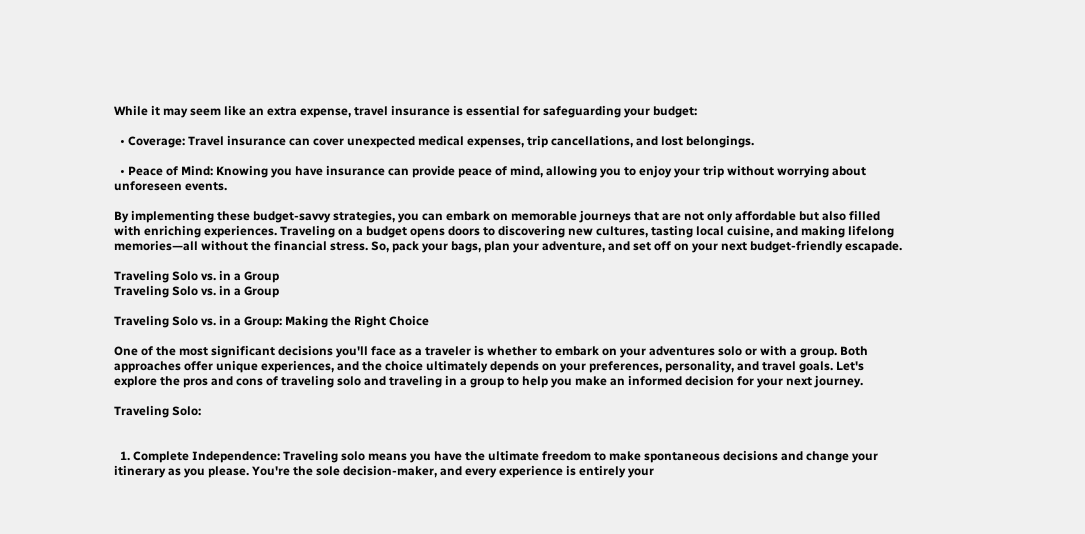While it may seem like an extra expense, travel insurance is essential for safeguarding your budget:

  • Coverage: Travel insurance can cover unexpected medical expenses, trip cancellations, and lost belongings.

  • Peace of Mind: Knowing you have insurance can provide peace of mind, allowing you to enjoy your trip without worrying about unforeseen events.

By implementing these budget-savvy strategies, you can embark on memorable journeys that are not only affordable but also filled with enriching experiences. Traveling on a budget opens doors to discovering new cultures, tasting local cuisine, and making lifelong memories—all without the financial stress. So, pack your bags, plan your adventure, and set off on your next budget-friendly escapade.

Traveling Solo vs. in a Group
Traveling Solo vs. in a Group

Traveling Solo vs. in a Group: Making the Right Choice

One of the most significant decisions you'll face as a traveler is whether to embark on your adventures solo or with a group. Both approaches offer unique experiences, and the choice ultimately depends on your preferences, personality, and travel goals. Let's explore the pros and cons of traveling solo and traveling in a group to help you make an informed decision for your next journey.

Traveling Solo:


  1. Complete Independence: Traveling solo means you have the ultimate freedom to make spontaneous decisions and change your itinerary as you please. You're the sole decision-maker, and every experience is entirely your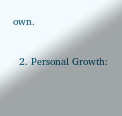own.

  2. Personal Growth: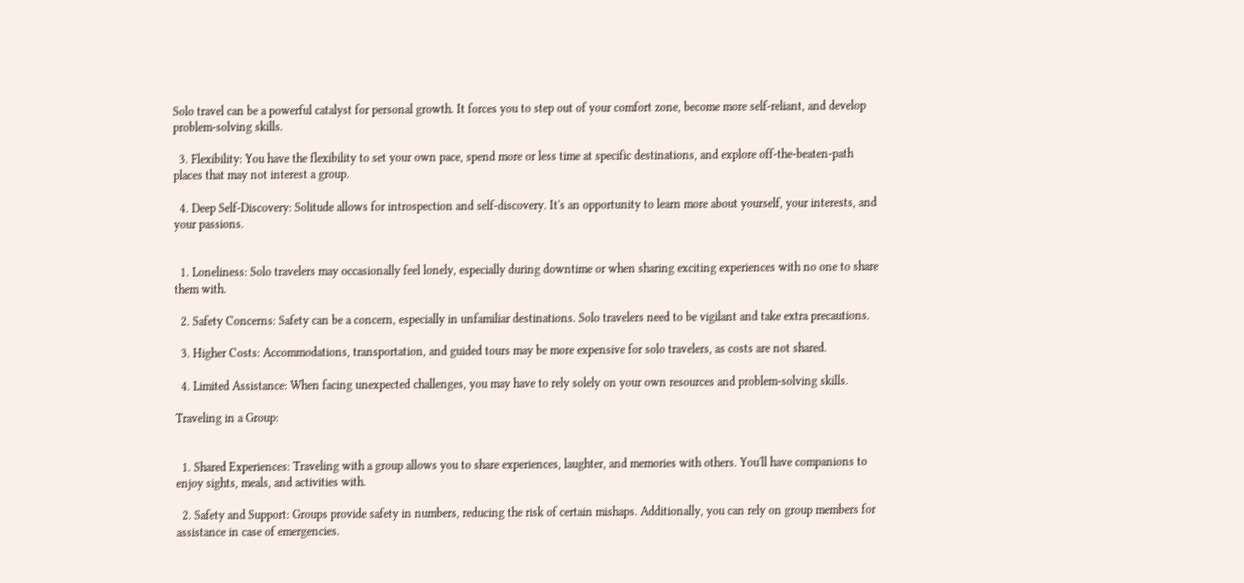Solo travel can be a powerful catalyst for personal growth. It forces you to step out of your comfort zone, become more self-reliant, and develop problem-solving skills.

  3. Flexibility: You have the flexibility to set your own pace, spend more or less time at specific destinations, and explore off-the-beaten-path places that may not interest a group.

  4. Deep Self-Discovery: Solitude allows for introspection and self-discovery. It's an opportunity to learn more about yourself, your interests, and your passions.


  1. Loneliness: Solo travelers may occasionally feel lonely, especially during downtime or when sharing exciting experiences with no one to share them with.

  2. Safety Concerns: Safety can be a concern, especially in unfamiliar destinations. Solo travelers need to be vigilant and take extra precautions.

  3. Higher Costs: Accommodations, transportation, and guided tours may be more expensive for solo travelers, as costs are not shared.

  4. Limited Assistance: When facing unexpected challenges, you may have to rely solely on your own resources and problem-solving skills.

Traveling in a Group:


  1. Shared Experiences: Traveling with a group allows you to share experiences, laughter, and memories with others. You'll have companions to enjoy sights, meals, and activities with.

  2. Safety and Support: Groups provide safety in numbers, reducing the risk of certain mishaps. Additionally, you can rely on group members for assistance in case of emergencies.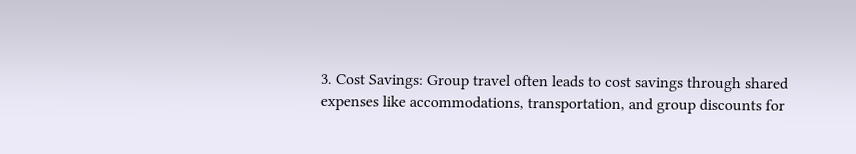3. Cost Savings: Group travel often leads to cost savings through shared expenses like accommodations, transportation, and group discounts for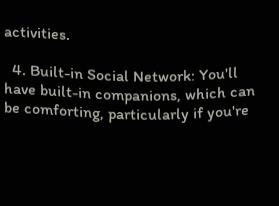activities.

  4. Built-in Social Network: You'll have built-in companions, which can be comforting, particularly if you're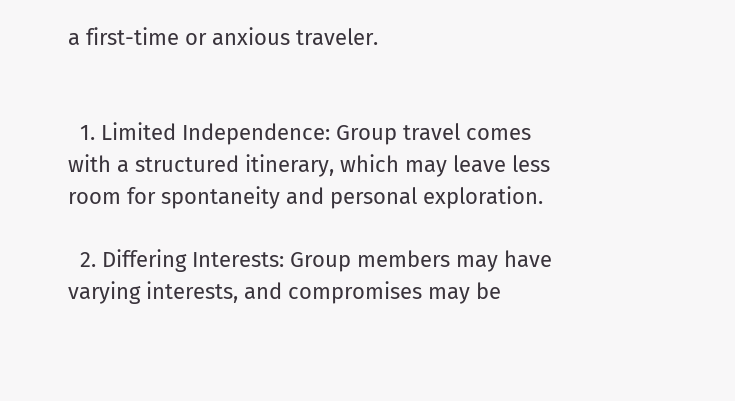a first-time or anxious traveler.


  1. Limited Independence: Group travel comes with a structured itinerary, which may leave less room for spontaneity and personal exploration.

  2. Differing Interests: Group members may have varying interests, and compromises may be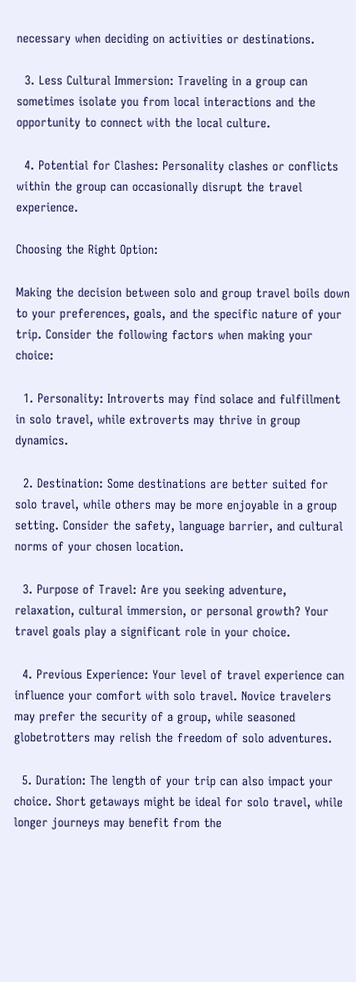necessary when deciding on activities or destinations.

  3. Less Cultural Immersion: Traveling in a group can sometimes isolate you from local interactions and the opportunity to connect with the local culture.

  4. Potential for Clashes: Personality clashes or conflicts within the group can occasionally disrupt the travel experience.

Choosing the Right Option:

Making the decision between solo and group travel boils down to your preferences, goals, and the specific nature of your trip. Consider the following factors when making your choice:

  1. Personality: Introverts may find solace and fulfillment in solo travel, while extroverts may thrive in group dynamics.

  2. Destination: Some destinations are better suited for solo travel, while others may be more enjoyable in a group setting. Consider the safety, language barrier, and cultural norms of your chosen location.

  3. Purpose of Travel: Are you seeking adventure, relaxation, cultural immersion, or personal growth? Your travel goals play a significant role in your choice.

  4. Previous Experience: Your level of travel experience can influence your comfort with solo travel. Novice travelers may prefer the security of a group, while seasoned globetrotters may relish the freedom of solo adventures.

  5. Duration: The length of your trip can also impact your choice. Short getaways might be ideal for solo travel, while longer journeys may benefit from the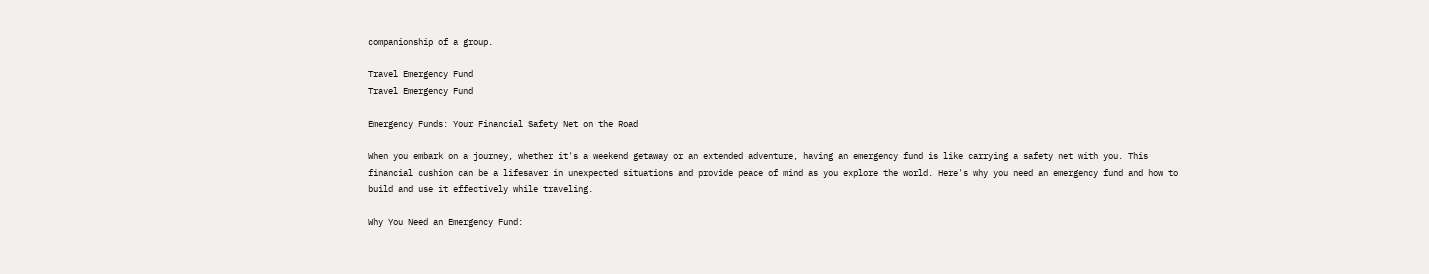companionship of a group.

Travel Emergency Fund
Travel Emergency Fund

Emergency Funds: Your Financial Safety Net on the Road

When you embark on a journey, whether it's a weekend getaway or an extended adventure, having an emergency fund is like carrying a safety net with you. This financial cushion can be a lifesaver in unexpected situations and provide peace of mind as you explore the world. Here's why you need an emergency fund and how to build and use it effectively while traveling.

Why You Need an Emergency Fund: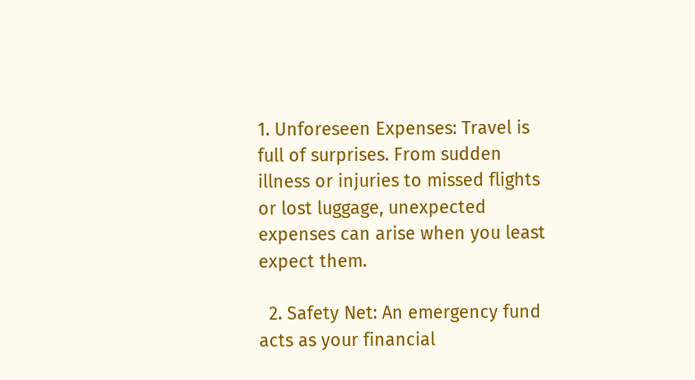1. Unforeseen Expenses: Travel is full of surprises. From sudden illness or injuries to missed flights or lost luggage, unexpected expenses can arise when you least expect them.

  2. Safety Net: An emergency fund acts as your financial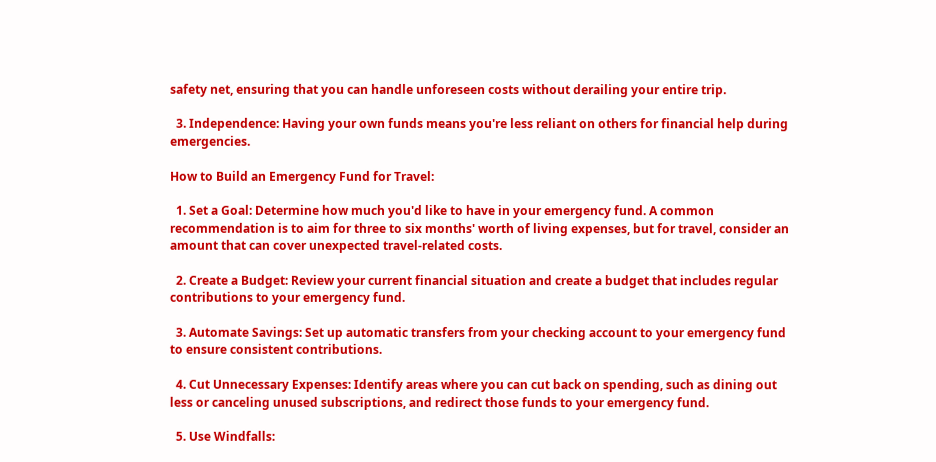safety net, ensuring that you can handle unforeseen costs without derailing your entire trip.

  3. Independence: Having your own funds means you're less reliant on others for financial help during emergencies.

How to Build an Emergency Fund for Travel:

  1. Set a Goal: Determine how much you'd like to have in your emergency fund. A common recommendation is to aim for three to six months' worth of living expenses, but for travel, consider an amount that can cover unexpected travel-related costs.

  2. Create a Budget: Review your current financial situation and create a budget that includes regular contributions to your emergency fund.

  3. Automate Savings: Set up automatic transfers from your checking account to your emergency fund to ensure consistent contributions.

  4. Cut Unnecessary Expenses: Identify areas where you can cut back on spending, such as dining out less or canceling unused subscriptions, and redirect those funds to your emergency fund.

  5. Use Windfalls: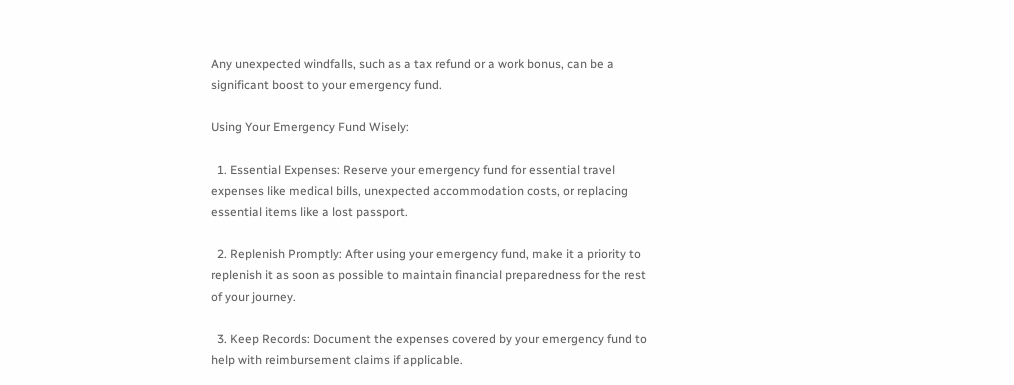Any unexpected windfalls, such as a tax refund or a work bonus, can be a significant boost to your emergency fund.

Using Your Emergency Fund Wisely:

  1. Essential Expenses: Reserve your emergency fund for essential travel expenses like medical bills, unexpected accommodation costs, or replacing essential items like a lost passport.

  2. Replenish Promptly: After using your emergency fund, make it a priority to replenish it as soon as possible to maintain financial preparedness for the rest of your journey.

  3. Keep Records: Document the expenses covered by your emergency fund to help with reimbursement claims if applicable.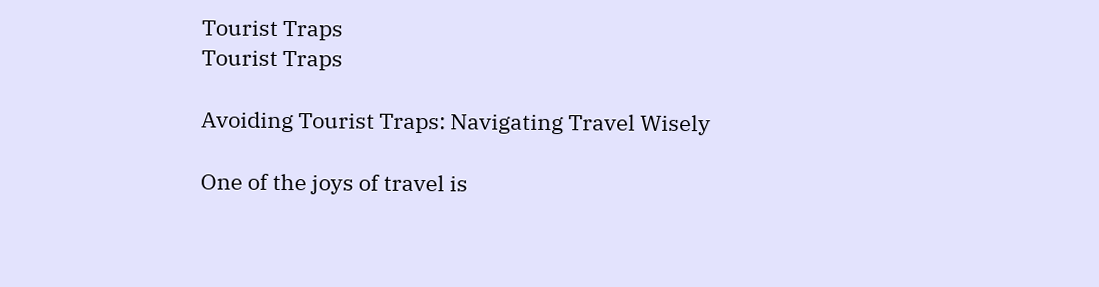Tourist Traps
Tourist Traps

Avoiding Tourist Traps: Navigating Travel Wisely

One of the joys of travel is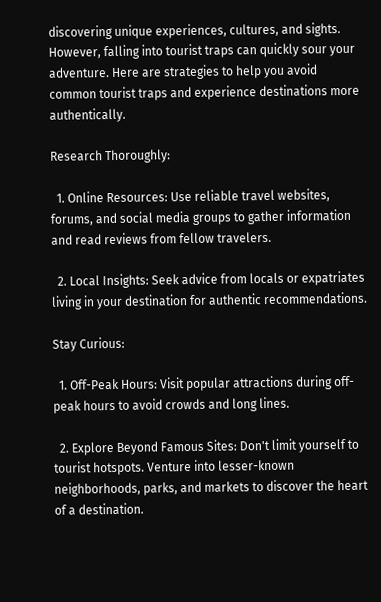discovering unique experiences, cultures, and sights. However, falling into tourist traps can quickly sour your adventure. Here are strategies to help you avoid common tourist traps and experience destinations more authentically.

Research Thoroughly:

  1. Online Resources: Use reliable travel websites, forums, and social media groups to gather information and read reviews from fellow travelers.

  2. Local Insights: Seek advice from locals or expatriates living in your destination for authentic recommendations.

Stay Curious:

  1. Off-Peak Hours: Visit popular attractions during off-peak hours to avoid crowds and long lines.

  2. Explore Beyond Famous Sites: Don't limit yourself to tourist hotspots. Venture into lesser-known neighborhoods, parks, and markets to discover the heart of a destination.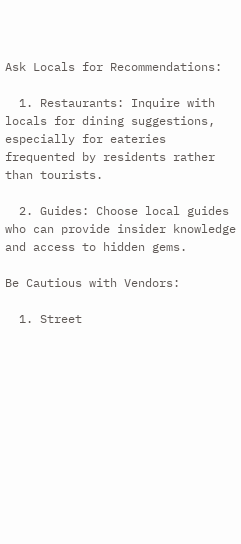Ask Locals for Recommendations:

  1. Restaurants: Inquire with locals for dining suggestions, especially for eateries frequented by residents rather than tourists.

  2. Guides: Choose local guides who can provide insider knowledge and access to hidden gems.

Be Cautious with Vendors:

  1. Street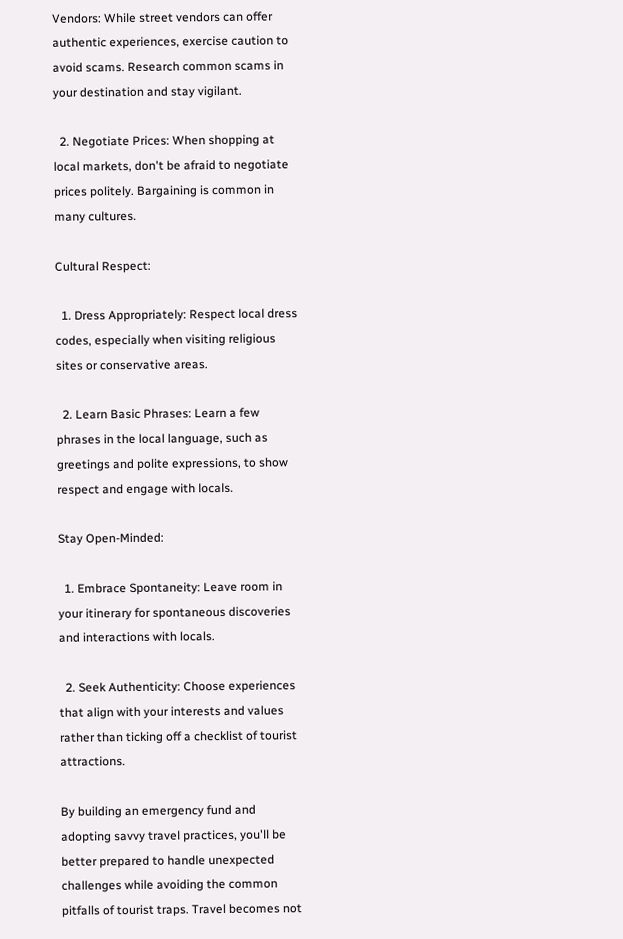Vendors: While street vendors can offer authentic experiences, exercise caution to avoid scams. Research common scams in your destination and stay vigilant.

  2. Negotiate Prices: When shopping at local markets, don't be afraid to negotiate prices politely. Bargaining is common in many cultures.

Cultural Respect:

  1. Dress Appropriately: Respect local dress codes, especially when visiting religious sites or conservative areas.

  2. Learn Basic Phrases: Learn a few phrases in the local language, such as greetings and polite expressions, to show respect and engage with locals.

Stay Open-Minded:

  1. Embrace Spontaneity: Leave room in your itinerary for spontaneous discoveries and interactions with locals.

  2. Seek Authenticity: Choose experiences that align with your interests and values rather than ticking off a checklist of tourist attractions.

By building an emergency fund and adopting savvy travel practices, you'll be better prepared to handle unexpected challenges while avoiding the common pitfalls of tourist traps. Travel becomes not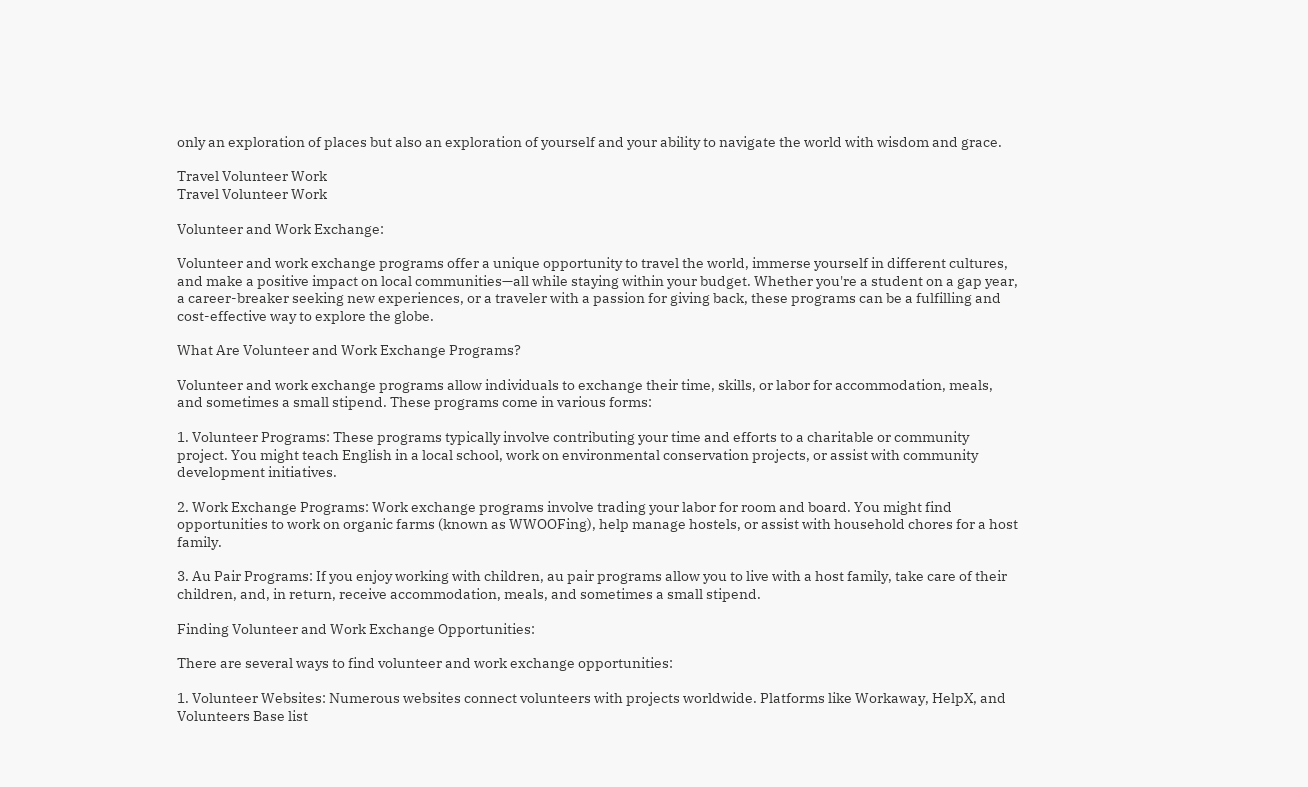only an exploration of places but also an exploration of yourself and your ability to navigate the world with wisdom and grace.

Travel Volunteer Work
Travel Volunteer Work

Volunteer and Work Exchange:

Volunteer and work exchange programs offer a unique opportunity to travel the world, immerse yourself in different cultures, and make a positive impact on local communities—all while staying within your budget. Whether you're a student on a gap year, a career-breaker seeking new experiences, or a traveler with a passion for giving back, these programs can be a fulfilling and cost-effective way to explore the globe.

What Are Volunteer and Work Exchange Programs?

Volunteer and work exchange programs allow individuals to exchange their time, skills, or labor for accommodation, meals, and sometimes a small stipend. These programs come in various forms:

1. Volunteer Programs: These programs typically involve contributing your time and efforts to a charitable or community project. You might teach English in a local school, work on environmental conservation projects, or assist with community development initiatives.

2. Work Exchange Programs: Work exchange programs involve trading your labor for room and board. You might find opportunities to work on organic farms (known as WWOOFing), help manage hostels, or assist with household chores for a host family.

3. Au Pair Programs: If you enjoy working with children, au pair programs allow you to live with a host family, take care of their children, and, in return, receive accommodation, meals, and sometimes a small stipend.

Finding Volunteer and Work Exchange Opportunities:

There are several ways to find volunteer and work exchange opportunities:

1. Volunteer Websites: Numerous websites connect volunteers with projects worldwide. Platforms like Workaway, HelpX, and Volunteers Base list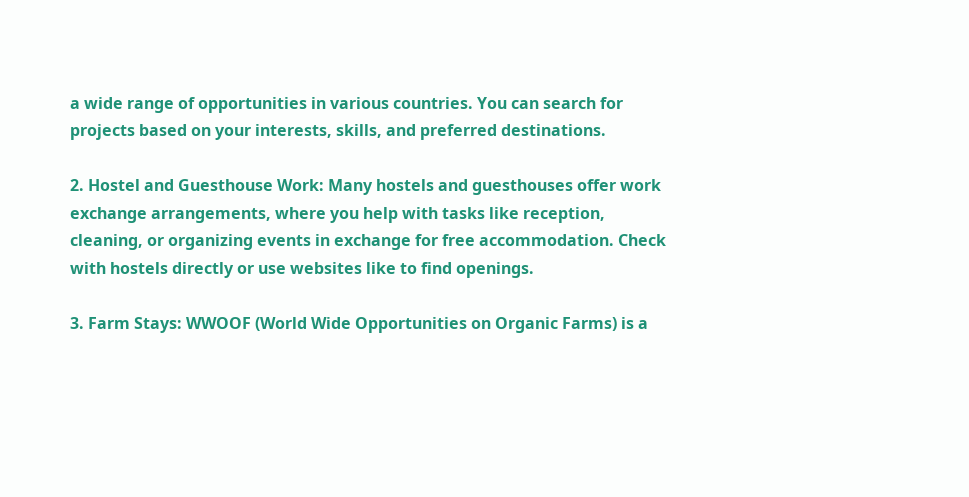a wide range of opportunities in various countries. You can search for projects based on your interests, skills, and preferred destinations.

2. Hostel and Guesthouse Work: Many hostels and guesthouses offer work exchange arrangements, where you help with tasks like reception, cleaning, or organizing events in exchange for free accommodation. Check with hostels directly or use websites like to find openings.

3. Farm Stays: WWOOF (World Wide Opportunities on Organic Farms) is a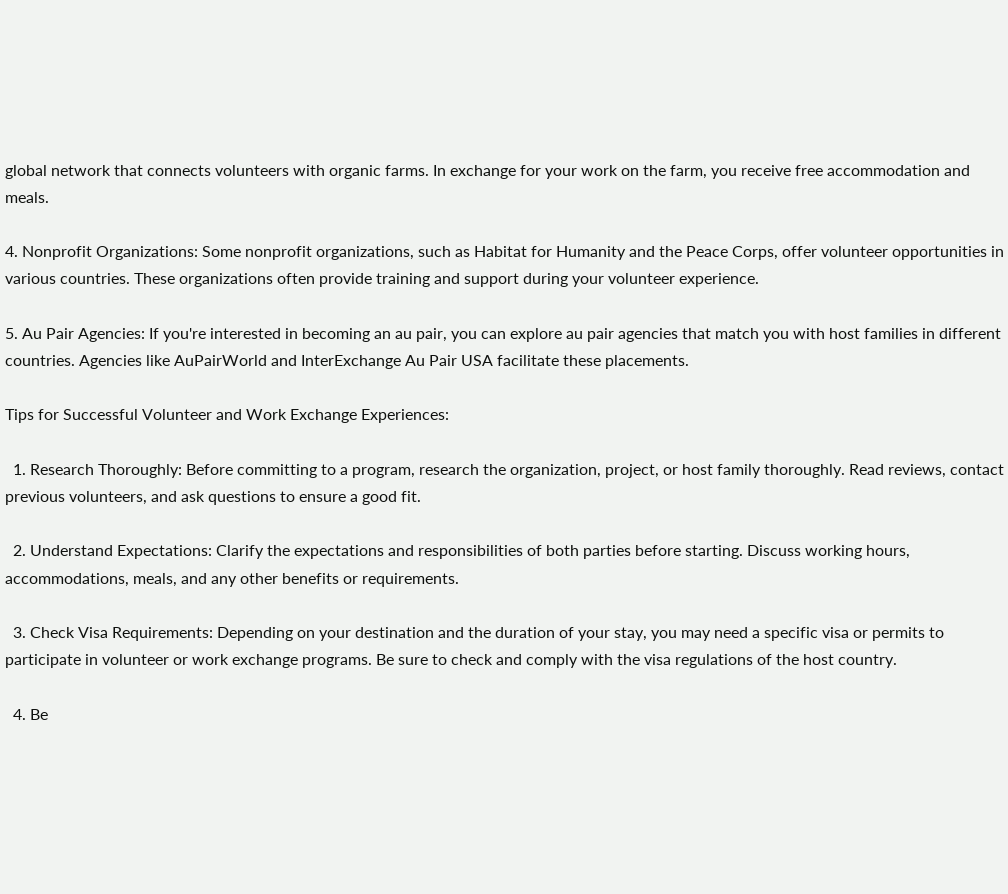global network that connects volunteers with organic farms. In exchange for your work on the farm, you receive free accommodation and meals.

4. Nonprofit Organizations: Some nonprofit organizations, such as Habitat for Humanity and the Peace Corps, offer volunteer opportunities in various countries. These organizations often provide training and support during your volunteer experience.

5. Au Pair Agencies: If you're interested in becoming an au pair, you can explore au pair agencies that match you with host families in different countries. Agencies like AuPairWorld and InterExchange Au Pair USA facilitate these placements.

Tips for Successful Volunteer and Work Exchange Experiences:

  1. Research Thoroughly: Before committing to a program, research the organization, project, or host family thoroughly. Read reviews, contact previous volunteers, and ask questions to ensure a good fit.

  2. Understand Expectations: Clarify the expectations and responsibilities of both parties before starting. Discuss working hours, accommodations, meals, and any other benefits or requirements.

  3. Check Visa Requirements: Depending on your destination and the duration of your stay, you may need a specific visa or permits to participate in volunteer or work exchange programs. Be sure to check and comply with the visa regulations of the host country.

  4. Be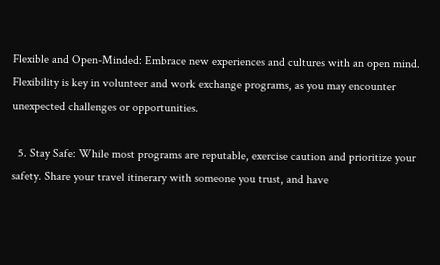Flexible and Open-Minded: Embrace new experiences and cultures with an open mind. Flexibility is key in volunteer and work exchange programs, as you may encounter unexpected challenges or opportunities.

  5. Stay Safe: While most programs are reputable, exercise caution and prioritize your safety. Share your travel itinerary with someone you trust, and have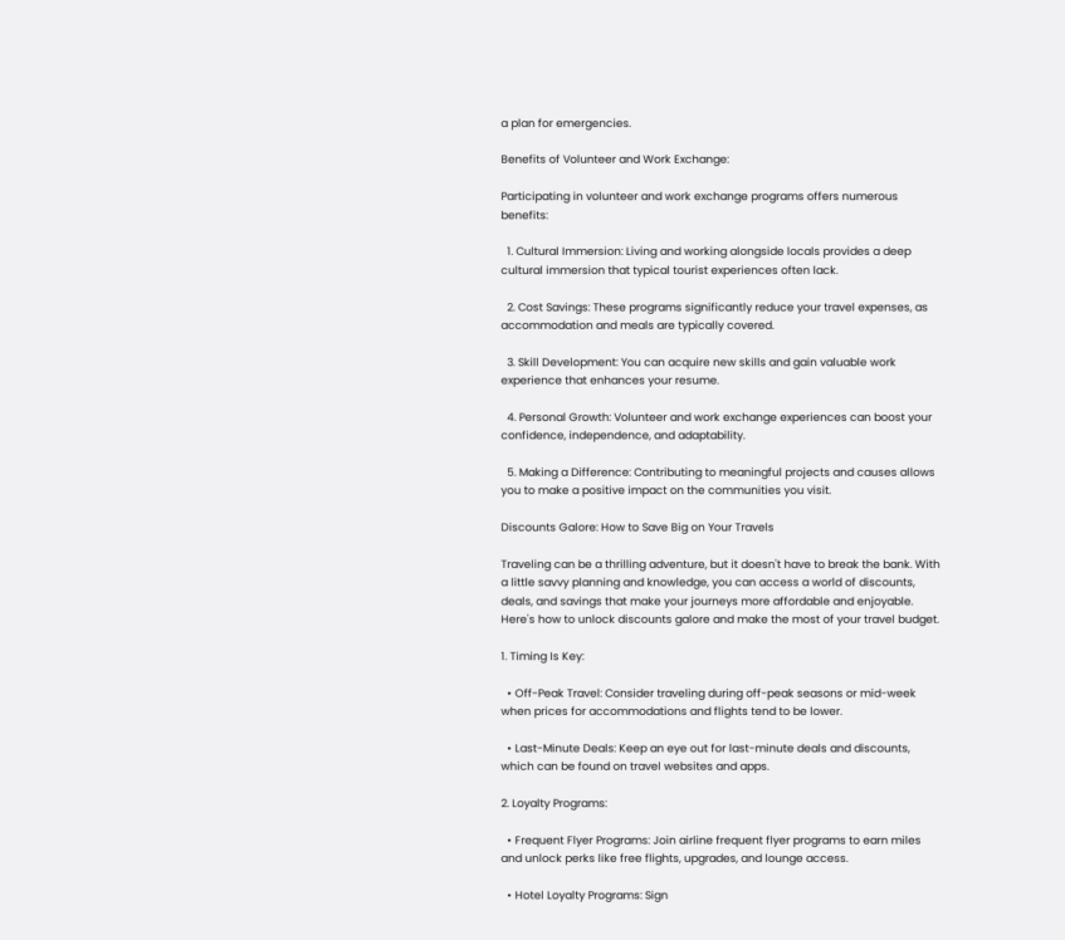a plan for emergencies.

Benefits of Volunteer and Work Exchange:

Participating in volunteer and work exchange programs offers numerous benefits:

  1. Cultural Immersion: Living and working alongside locals provides a deep cultural immersion that typical tourist experiences often lack.

  2. Cost Savings: These programs significantly reduce your travel expenses, as accommodation and meals are typically covered.

  3. Skill Development: You can acquire new skills and gain valuable work experience that enhances your resume.

  4. Personal Growth: Volunteer and work exchange experiences can boost your confidence, independence, and adaptability.

  5. Making a Difference: Contributing to meaningful projects and causes allows you to make a positive impact on the communities you visit.

Discounts Galore: How to Save Big on Your Travels

Traveling can be a thrilling adventure, but it doesn't have to break the bank. With a little savvy planning and knowledge, you can access a world of discounts, deals, and savings that make your journeys more affordable and enjoyable. Here's how to unlock discounts galore and make the most of your travel budget.

1. Timing Is Key:

  • Off-Peak Travel: Consider traveling during off-peak seasons or mid-week when prices for accommodations and flights tend to be lower.

  • Last-Minute Deals: Keep an eye out for last-minute deals and discounts, which can be found on travel websites and apps.

2. Loyalty Programs:

  • Frequent Flyer Programs: Join airline frequent flyer programs to earn miles and unlock perks like free flights, upgrades, and lounge access.

  • Hotel Loyalty Programs: Sign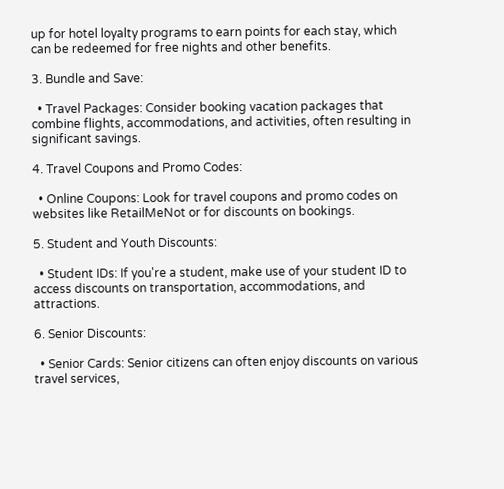up for hotel loyalty programs to earn points for each stay, which can be redeemed for free nights and other benefits.

3. Bundle and Save:

  • Travel Packages: Consider booking vacation packages that combine flights, accommodations, and activities, often resulting in significant savings.

4. Travel Coupons and Promo Codes:

  • Online Coupons: Look for travel coupons and promo codes on websites like RetailMeNot or for discounts on bookings.

5. Student and Youth Discounts:

  • Student IDs: If you're a student, make use of your student ID to access discounts on transportation, accommodations, and attractions.

6. Senior Discounts:

  • Senior Cards: Senior citizens can often enjoy discounts on various travel services,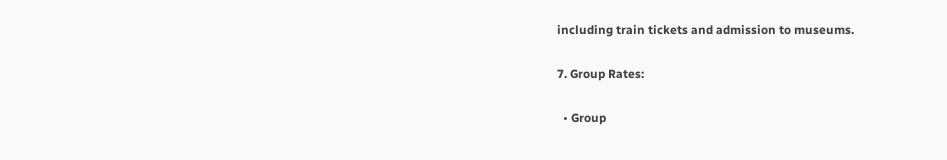including train tickets and admission to museums.

7. Group Rates:

  • Group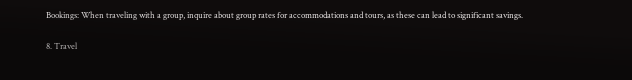Bookings: When traveling with a group, inquire about group rates for accommodations and tours, as these can lead to significant savings.

8. Travel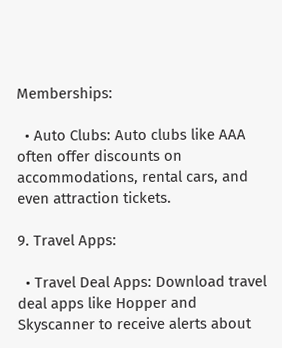Memberships:

  • Auto Clubs: Auto clubs like AAA often offer discounts on accommodations, rental cars, and even attraction tickets.

9. Travel Apps:

  • Travel Deal Apps: Download travel deal apps like Hopper and Skyscanner to receive alerts about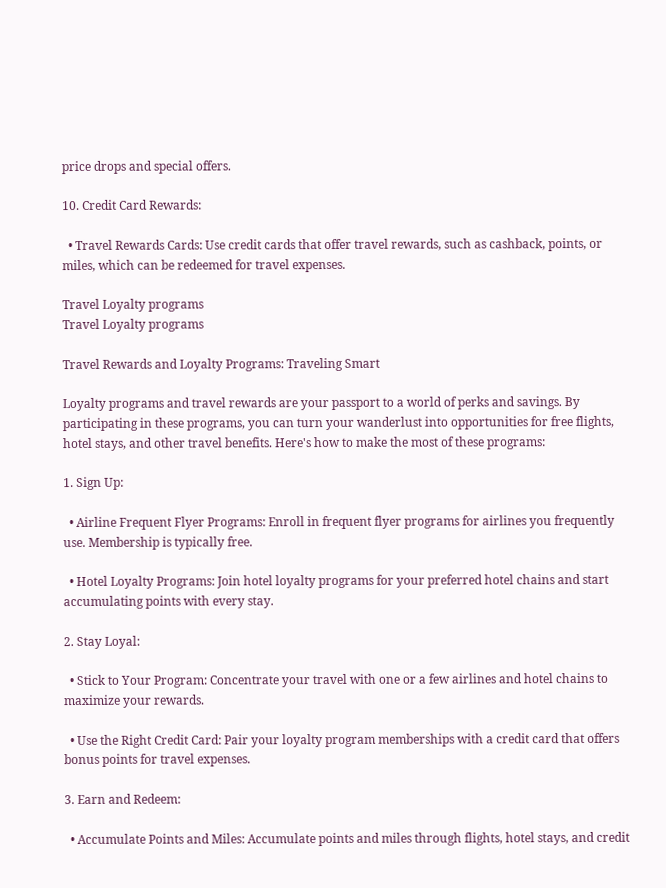price drops and special offers.

10. Credit Card Rewards:

  • Travel Rewards Cards: Use credit cards that offer travel rewards, such as cashback, points, or miles, which can be redeemed for travel expenses.

Travel Loyalty programs
Travel Loyalty programs

Travel Rewards and Loyalty Programs: Traveling Smart

Loyalty programs and travel rewards are your passport to a world of perks and savings. By participating in these programs, you can turn your wanderlust into opportunities for free flights, hotel stays, and other travel benefits. Here's how to make the most of these programs:

1. Sign Up:

  • Airline Frequent Flyer Programs: Enroll in frequent flyer programs for airlines you frequently use. Membership is typically free.

  • Hotel Loyalty Programs: Join hotel loyalty programs for your preferred hotel chains and start accumulating points with every stay.

2. Stay Loyal:

  • Stick to Your Program: Concentrate your travel with one or a few airlines and hotel chains to maximize your rewards.

  • Use the Right Credit Card: Pair your loyalty program memberships with a credit card that offers bonus points for travel expenses.

3. Earn and Redeem:

  • Accumulate Points and Miles: Accumulate points and miles through flights, hotel stays, and credit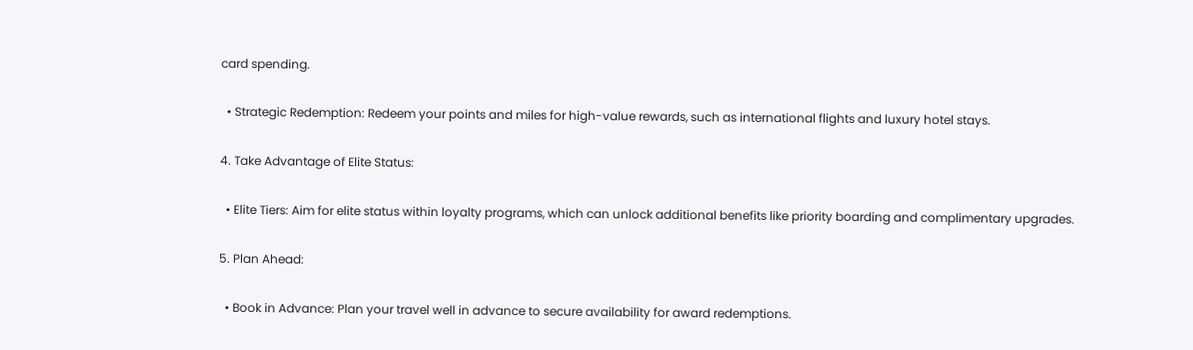card spending.

  • Strategic Redemption: Redeem your points and miles for high-value rewards, such as international flights and luxury hotel stays.

4. Take Advantage of Elite Status:

  • Elite Tiers: Aim for elite status within loyalty programs, which can unlock additional benefits like priority boarding and complimentary upgrades.

5. Plan Ahead:

  • Book in Advance: Plan your travel well in advance to secure availability for award redemptions.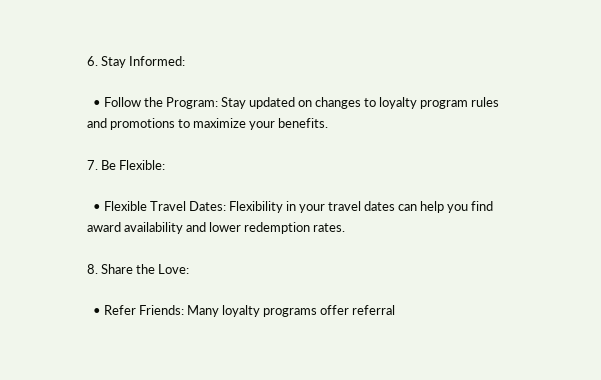6. Stay Informed:

  • Follow the Program: Stay updated on changes to loyalty program rules and promotions to maximize your benefits.

7. Be Flexible:

  • Flexible Travel Dates: Flexibility in your travel dates can help you find award availability and lower redemption rates.

8. Share the Love:

  • Refer Friends: Many loyalty programs offer referral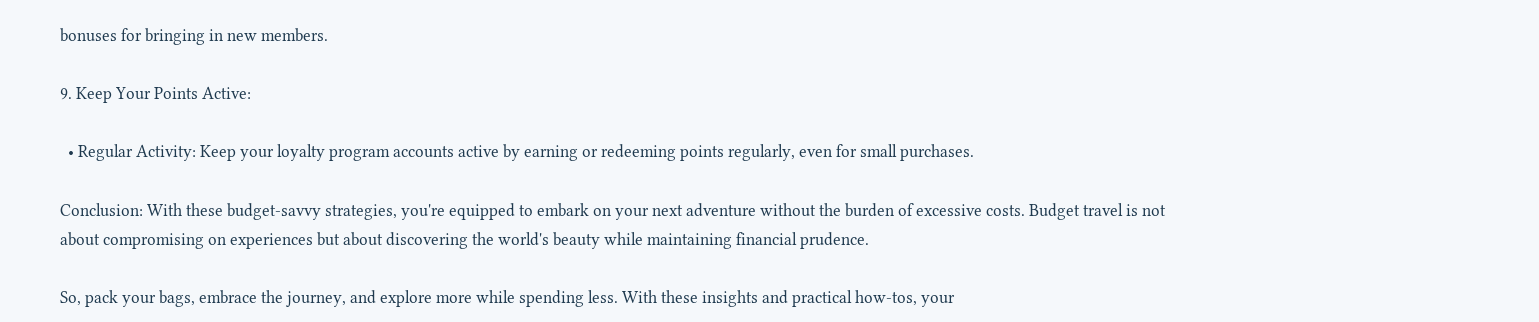bonuses for bringing in new members.

9. Keep Your Points Active:

  • Regular Activity: Keep your loyalty program accounts active by earning or redeeming points regularly, even for small purchases.

Conclusion: With these budget-savvy strategies, you're equipped to embark on your next adventure without the burden of excessive costs. Budget travel is not about compromising on experiences but about discovering the world's beauty while maintaining financial prudence.

So, pack your bags, embrace the journey, and explore more while spending less. With these insights and practical how-tos, your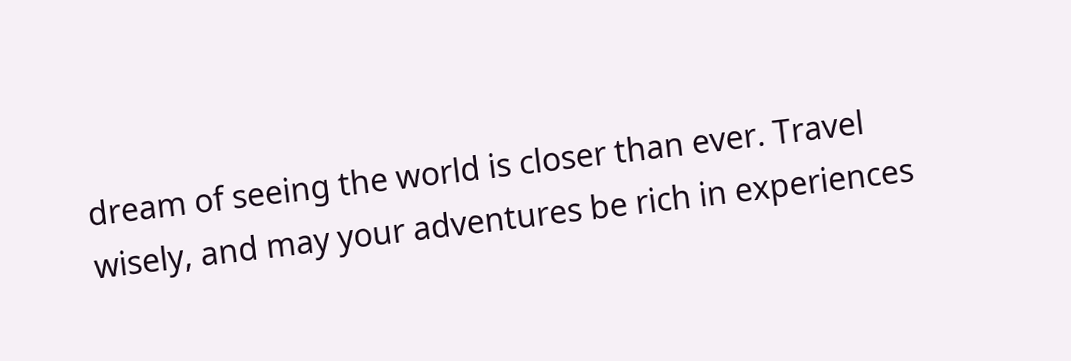dream of seeing the world is closer than ever. Travel wisely, and may your adventures be rich in experiences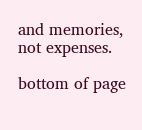and memories, not expenses.

bottom of page